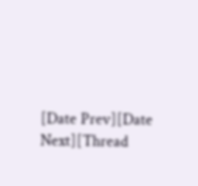[Date Prev][Date Next][Thread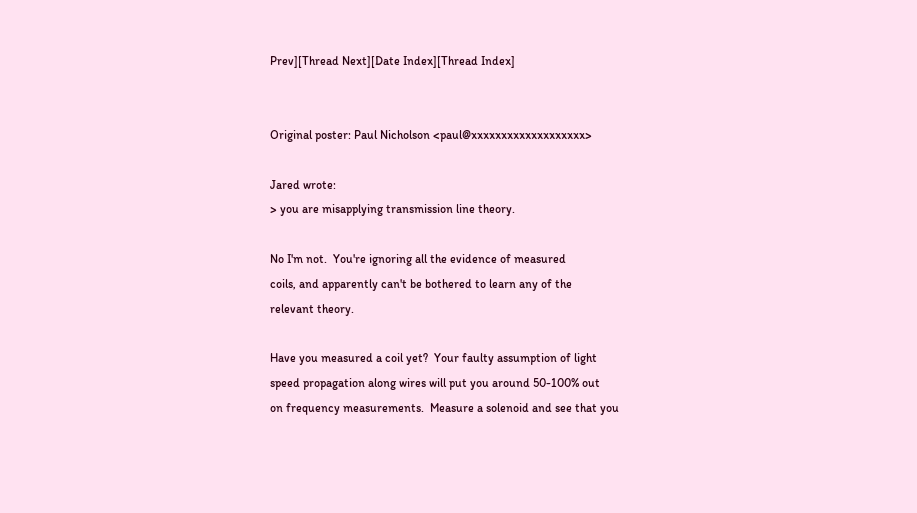Prev][Thread Next][Date Index][Thread Index]


Original poster: Paul Nicholson <paul@xxxxxxxxxxxxxxxxxxx>

Jared wrote:
> you are misapplying transmission line theory.

No I'm not.  You're ignoring all the evidence of measured
coils, and apparently can't be bothered to learn any of the
relevant theory.

Have you measured a coil yet?  Your faulty assumption of light
speed propagation along wires will put you around 50-100% out
on frequency measurements.  Measure a solenoid and see that you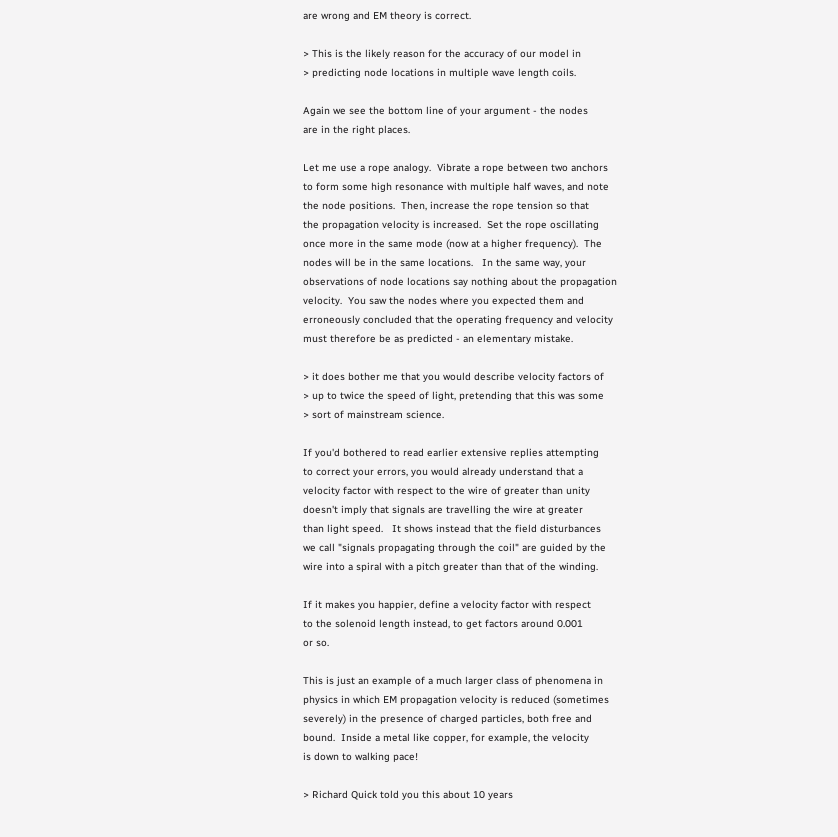are wrong and EM theory is correct.

> This is the likely reason for the accuracy of our model in
> predicting node locations in multiple wave length coils.

Again we see the bottom line of your argument - the nodes
are in the right places.

Let me use a rope analogy.  Vibrate a rope between two anchors
to form some high resonance with multiple half waves, and note
the node positions.  Then, increase the rope tension so that
the propagation velocity is increased.  Set the rope oscillating
once more in the same mode (now at a higher frequency).  The
nodes will be in the same locations.   In the same way, your
observations of node locations say nothing about the propagation
velocity.  You saw the nodes where you expected them and
erroneously concluded that the operating frequency and velocity
must therefore be as predicted - an elementary mistake.

> it does bother me that you would describe velocity factors of
> up to twice the speed of light, pretending that this was some
> sort of mainstream science.

If you'd bothered to read earlier extensive replies attempting
to correct your errors, you would already understand that a
velocity factor with respect to the wire of greater than unity
doesn't imply that signals are travelling the wire at greater
than light speed.   It shows instead that the field disturbances
we call "signals propagating through the coil" are guided by the
wire into a spiral with a pitch greater than that of the winding.

If it makes you happier, define a velocity factor with respect
to the solenoid length instead, to get factors around 0.001
or so.

This is just an example of a much larger class of phenomena in
physics in which EM propagation velocity is reduced (sometimes
severely) in the presence of charged particles, both free and
bound.  Inside a metal like copper, for example, the velocity
is down to walking pace!

> Richard Quick told you this about 10 years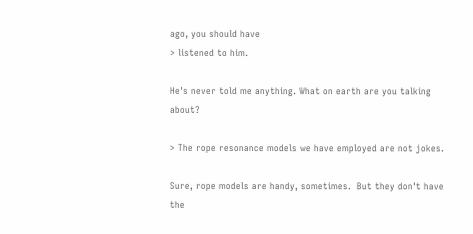ago, you should have
> listened to him.

He's never told me anything. What on earth are you talking about?

> The rope resonance models we have employed are not jokes.

Sure, rope models are handy, sometimes.  But they don't have the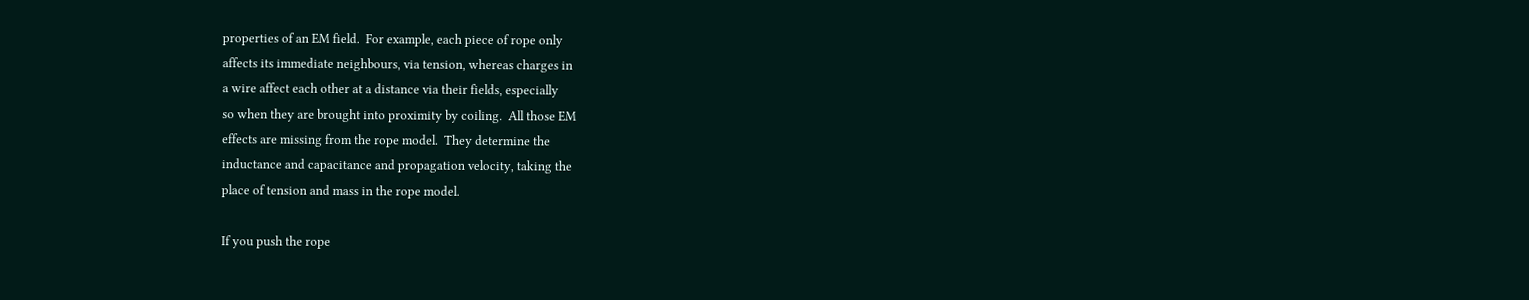properties of an EM field.  For example, each piece of rope only
affects its immediate neighbours, via tension, whereas charges in
a wire affect each other at a distance via their fields, especially
so when they are brought into proximity by coiling.  All those EM
effects are missing from the rope model.  They determine the
inductance and capacitance and propagation velocity, taking the
place of tension and mass in the rope model.

If you push the rope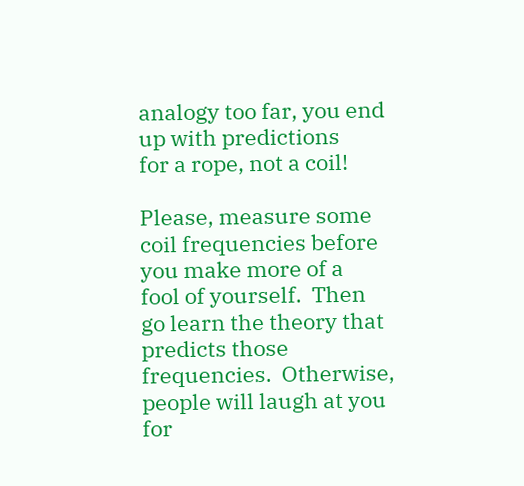analogy too far, you end up with predictions
for a rope, not a coil!

Please, measure some coil frequencies before you make more of a
fool of yourself.  Then go learn the theory that predicts those
frequencies.  Otherwise, people will laugh at you for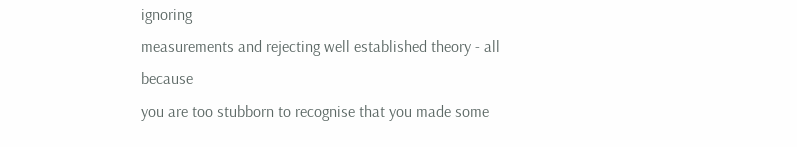ignoring
measurements and rejecting well established theory - all because
you are too stubborn to recognise that you made some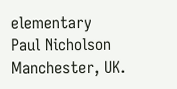elementary
Paul Nicholson
Manchester, UK.